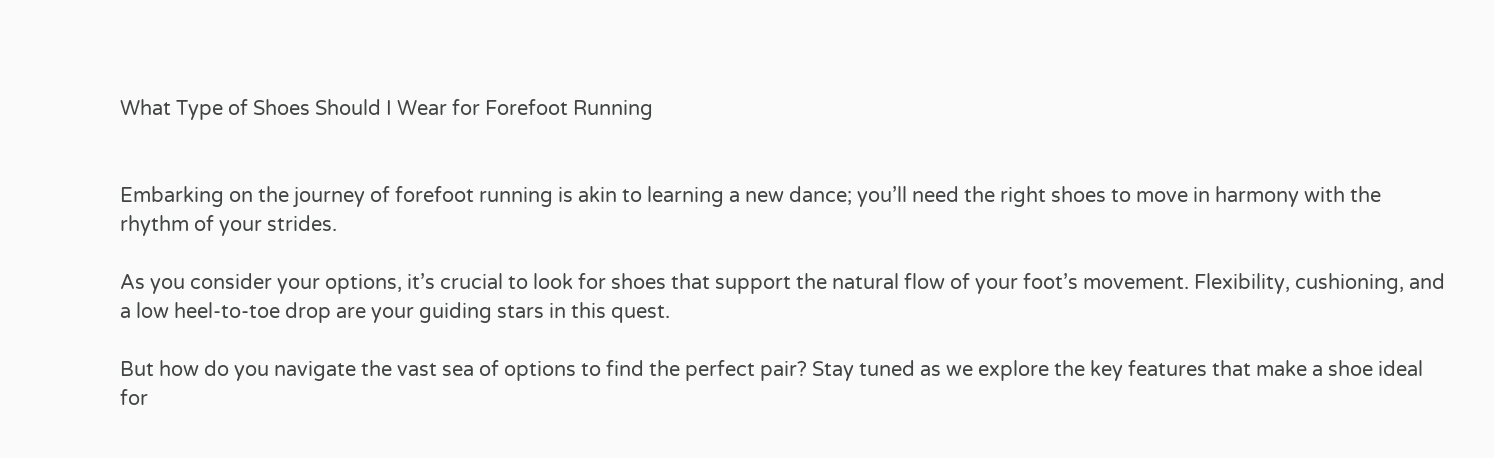What Type of Shoes Should I Wear for Forefoot Running


Embarking on the journey of forefoot running is akin to learning a new dance; you’ll need the right shoes to move in harmony with the rhythm of your strides.

As you consider your options, it’s crucial to look for shoes that support the natural flow of your foot’s movement. Flexibility, cushioning, and a low heel-to-toe drop are your guiding stars in this quest.

But how do you navigate the vast sea of options to find the perfect pair? Stay tuned as we explore the key features that make a shoe ideal for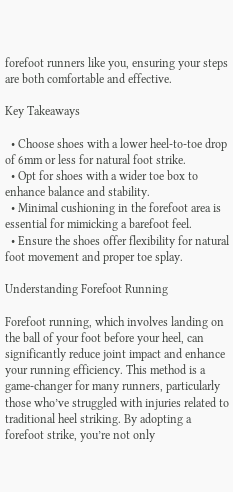forefoot runners like you, ensuring your steps are both comfortable and effective.

Key Takeaways

  • Choose shoes with a lower heel-to-toe drop of 6mm or less for natural foot strike.
  • Opt for shoes with a wider toe box to enhance balance and stability.
  • Minimal cushioning in the forefoot area is essential for mimicking a barefoot feel.
  • Ensure the shoes offer flexibility for natural foot movement and proper toe splay.

Understanding Forefoot Running

Forefoot running, which involves landing on the ball of your foot before your heel, can significantly reduce joint impact and enhance your running efficiency. This method is a game-changer for many runners, particularly those who’ve struggled with injuries related to traditional heel striking. By adopting a forefoot strike, you’re not only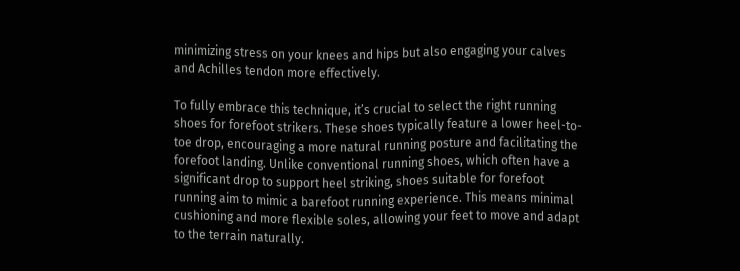minimizing stress on your knees and hips but also engaging your calves and Achilles tendon more effectively.

To fully embrace this technique, it’s crucial to select the right running shoes for forefoot strikers. These shoes typically feature a lower heel-to-toe drop, encouraging a more natural running posture and facilitating the forefoot landing. Unlike conventional running shoes, which often have a significant drop to support heel striking, shoes suitable for forefoot running aim to mimic a barefoot running experience. This means minimal cushioning and more flexible soles, allowing your feet to move and adapt to the terrain naturally.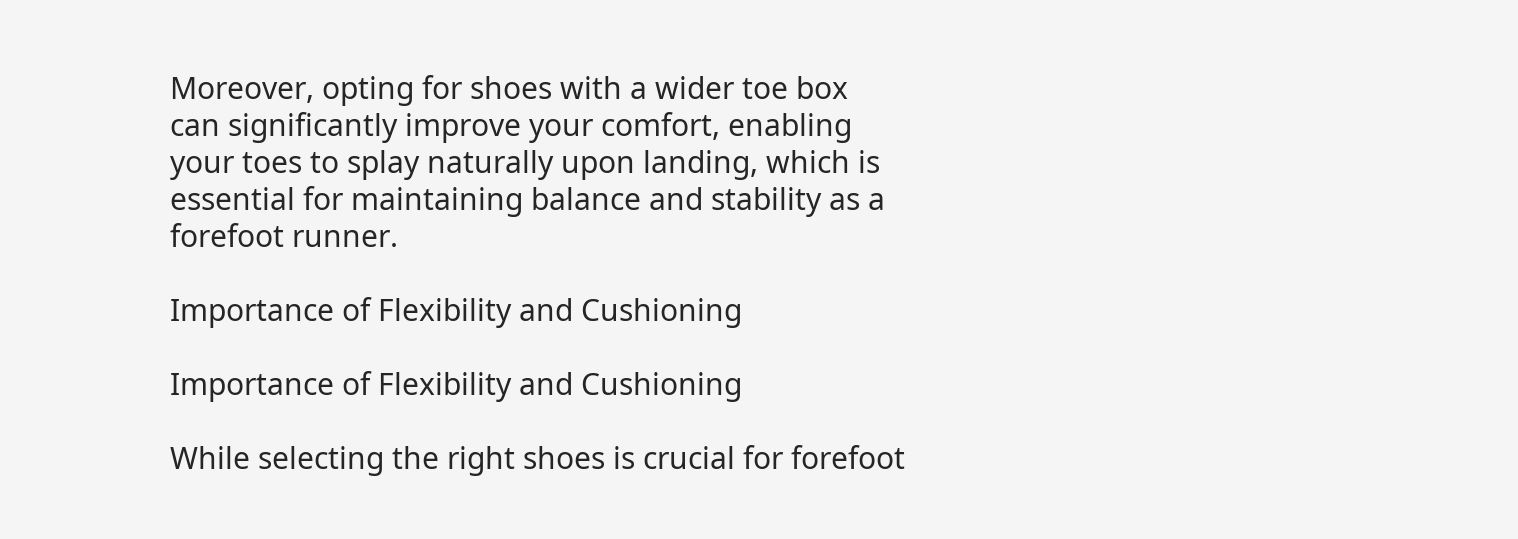Moreover, opting for shoes with a wider toe box can significantly improve your comfort, enabling your toes to splay naturally upon landing, which is essential for maintaining balance and stability as a forefoot runner.

Importance of Flexibility and Cushioning

Importance of Flexibility and Cushioning

While selecting the right shoes is crucial for forefoot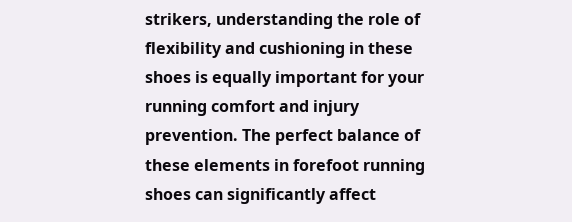strikers, understanding the role of flexibility and cushioning in these shoes is equally important for your running comfort and injury prevention. The perfect balance of these elements in forefoot running shoes can significantly affect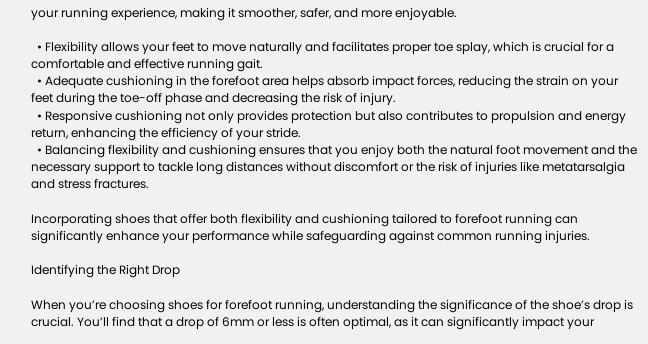your running experience, making it smoother, safer, and more enjoyable.

  • Flexibility allows your feet to move naturally and facilitates proper toe splay, which is crucial for a comfortable and effective running gait.
  • Adequate cushioning in the forefoot area helps absorb impact forces, reducing the strain on your feet during the toe-off phase and decreasing the risk of injury.
  • Responsive cushioning not only provides protection but also contributes to propulsion and energy return, enhancing the efficiency of your stride.
  • Balancing flexibility and cushioning ensures that you enjoy both the natural foot movement and the necessary support to tackle long distances without discomfort or the risk of injuries like metatarsalgia and stress fractures.

Incorporating shoes that offer both flexibility and cushioning tailored to forefoot running can significantly enhance your performance while safeguarding against common running injuries.

Identifying the Right Drop

When you’re choosing shoes for forefoot running, understanding the significance of the shoe’s drop is crucial. You’ll find that a drop of 6mm or less is often optimal, as it can significantly impact your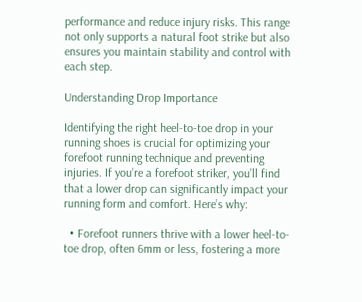performance and reduce injury risks. This range not only supports a natural foot strike but also ensures you maintain stability and control with each step.

Understanding Drop Importance

Identifying the right heel-to-toe drop in your running shoes is crucial for optimizing your forefoot running technique and preventing injuries. If you’re a forefoot striker, you’ll find that a lower drop can significantly impact your running form and comfort. Here’s why:

  • Forefoot runners thrive with a lower heel-to-toe drop, often 6mm or less, fostering a more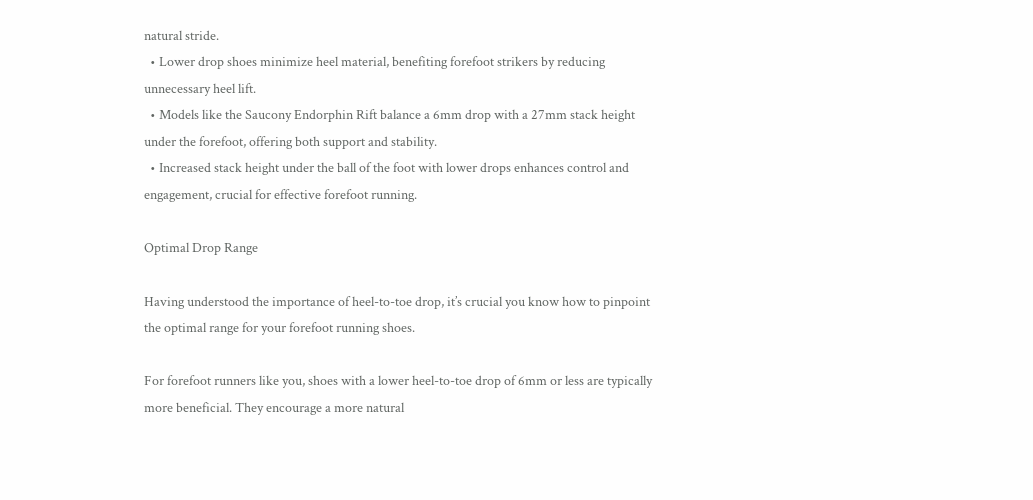natural stride.
  • Lower drop shoes minimize heel material, benefiting forefoot strikers by reducing unnecessary heel lift.
  • Models like the Saucony Endorphin Rift balance a 6mm drop with a 27mm stack height under the forefoot, offering both support and stability.
  • Increased stack height under the ball of the foot with lower drops enhances control and engagement, crucial for effective forefoot running.

Optimal Drop Range

Having understood the importance of heel-to-toe drop, it’s crucial you know how to pinpoint the optimal range for your forefoot running shoes.

For forefoot runners like you, shoes with a lower heel-to-toe drop of 6mm or less are typically more beneficial. They encourage a more natural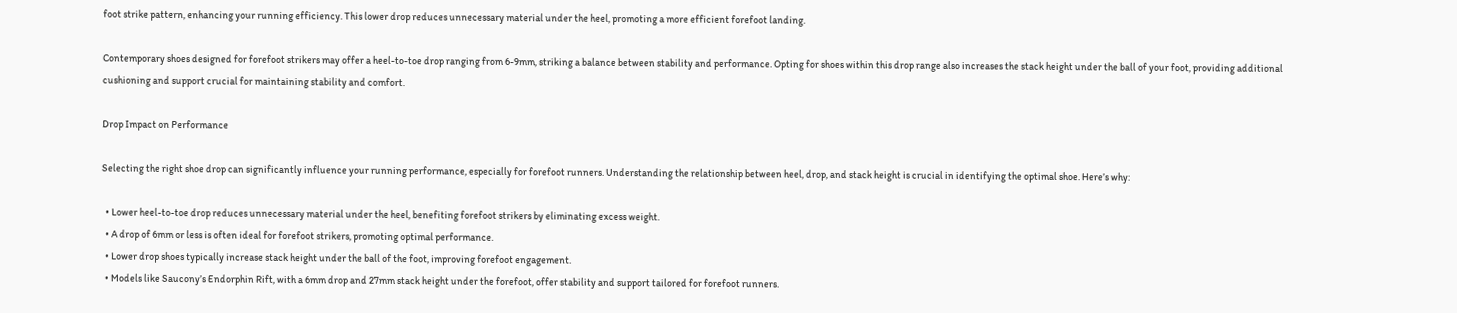foot strike pattern, enhancing your running efficiency. This lower drop reduces unnecessary material under the heel, promoting a more efficient forefoot landing.

Contemporary shoes designed for forefoot strikers may offer a heel-to-toe drop ranging from 6-9mm, striking a balance between stability and performance. Opting for shoes within this drop range also increases the stack height under the ball of your foot, providing additional cushioning and support crucial for maintaining stability and comfort.

Drop Impact on Performance

Selecting the right shoe drop can significantly influence your running performance, especially for forefoot runners. Understanding the relationship between heel, drop, and stack height is crucial in identifying the optimal shoe. Here’s why:

  • Lower heel-to-toe drop reduces unnecessary material under the heel, benefiting forefoot strikers by eliminating excess weight.
  • A drop of 6mm or less is often ideal for forefoot strikers, promoting optimal performance.
  • Lower drop shoes typically increase stack height under the ball of the foot, improving forefoot engagement.
  • Models like Saucony’s Endorphin Rift, with a 6mm drop and 27mm stack height under the forefoot, offer stability and support tailored for forefoot runners.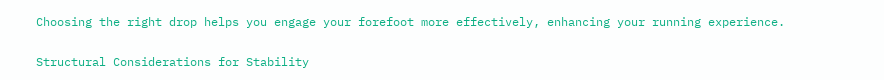Choosing the right drop helps you engage your forefoot more effectively, enhancing your running experience.

Structural Considerations for Stability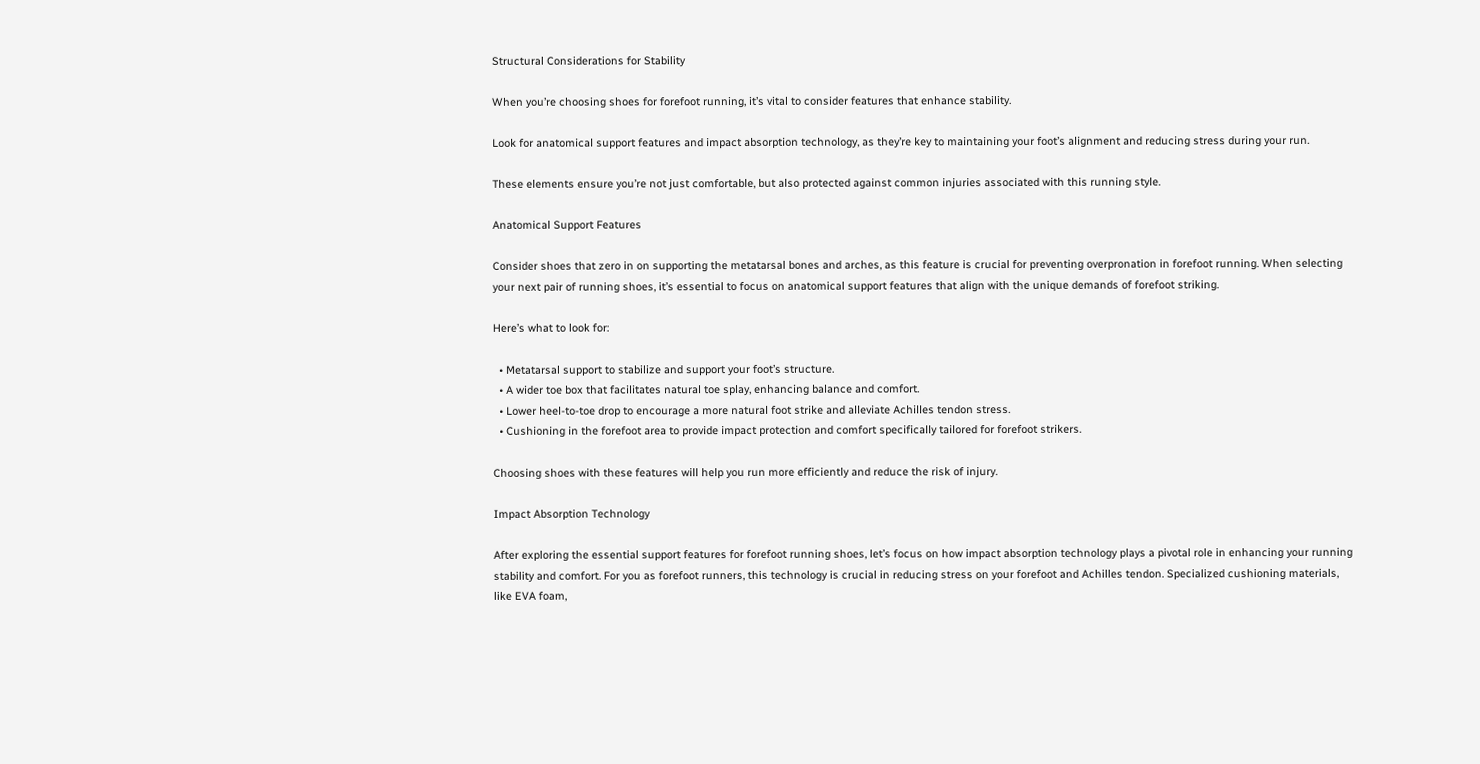Structural Considerations for Stability

When you’re choosing shoes for forefoot running, it’s vital to consider features that enhance stability.

Look for anatomical support features and impact absorption technology, as they’re key to maintaining your foot’s alignment and reducing stress during your run.

These elements ensure you’re not just comfortable, but also protected against common injuries associated with this running style.

Anatomical Support Features

Consider shoes that zero in on supporting the metatarsal bones and arches, as this feature is crucial for preventing overpronation in forefoot running. When selecting your next pair of running shoes, it’s essential to focus on anatomical support features that align with the unique demands of forefoot striking.

Here’s what to look for:

  • Metatarsal support to stabilize and support your foot’s structure.
  • A wider toe box that facilitates natural toe splay, enhancing balance and comfort.
  • Lower heel-to-toe drop to encourage a more natural foot strike and alleviate Achilles tendon stress.
  • Cushioning in the forefoot area to provide impact protection and comfort specifically tailored for forefoot strikers.

Choosing shoes with these features will help you run more efficiently and reduce the risk of injury.

Impact Absorption Technology

After exploring the essential support features for forefoot running shoes, let’s focus on how impact absorption technology plays a pivotal role in enhancing your running stability and comfort. For you as forefoot runners, this technology is crucial in reducing stress on your forefoot and Achilles tendon. Specialized cushioning materials, like EVA foam,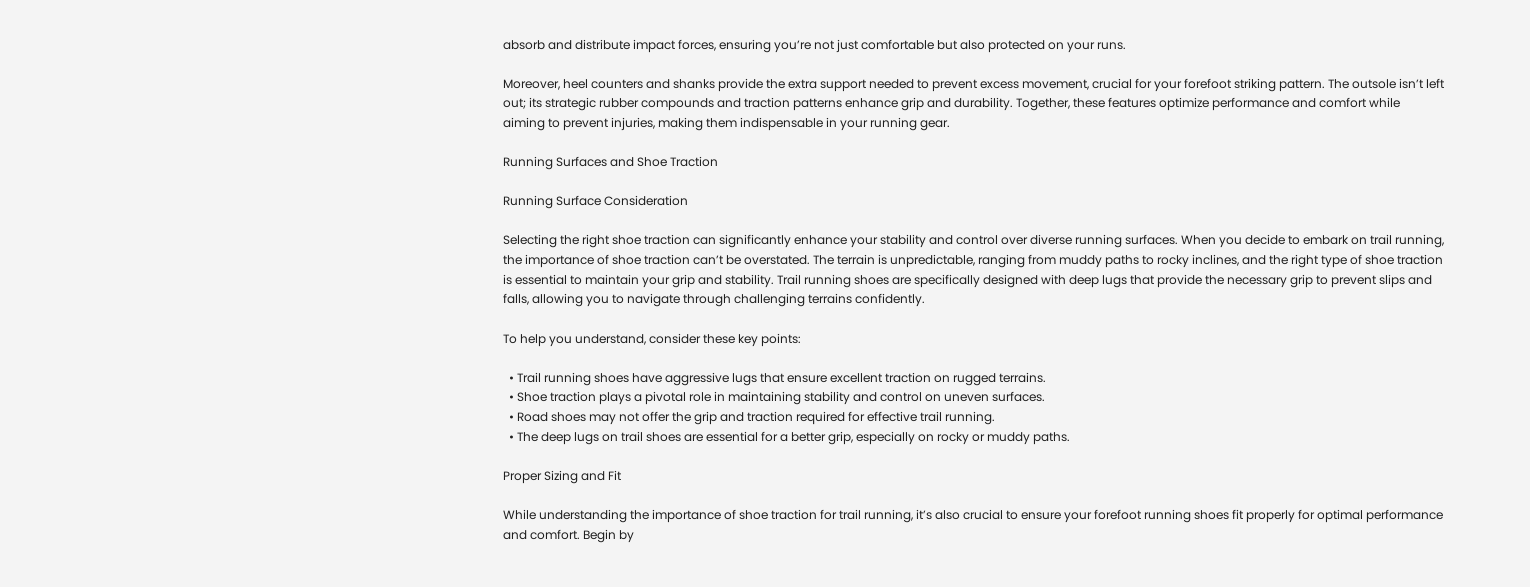absorb and distribute impact forces, ensuring you’re not just comfortable but also protected on your runs.

Moreover, heel counters and shanks provide the extra support needed to prevent excess movement, crucial for your forefoot striking pattern. The outsole isn’t left out; its strategic rubber compounds and traction patterns enhance grip and durability. Together, these features optimize performance and comfort while aiming to prevent injuries, making them indispensable in your running gear.

Running Surfaces and Shoe Traction

Running Surface Consideration

Selecting the right shoe traction can significantly enhance your stability and control over diverse running surfaces. When you decide to embark on trail running, the importance of shoe traction can’t be overstated. The terrain is unpredictable, ranging from muddy paths to rocky inclines, and the right type of shoe traction is essential to maintain your grip and stability. Trail running shoes are specifically designed with deep lugs that provide the necessary grip to prevent slips and falls, allowing you to navigate through challenging terrains confidently.

To help you understand, consider these key points:

  • Trail running shoes have aggressive lugs that ensure excellent traction on rugged terrains.
  • Shoe traction plays a pivotal role in maintaining stability and control on uneven surfaces.
  • Road shoes may not offer the grip and traction required for effective trail running.
  • The deep lugs on trail shoes are essential for a better grip, especially on rocky or muddy paths.

Proper Sizing and Fit

While understanding the importance of shoe traction for trail running, it’s also crucial to ensure your forefoot running shoes fit properly for optimal performance and comfort. Begin by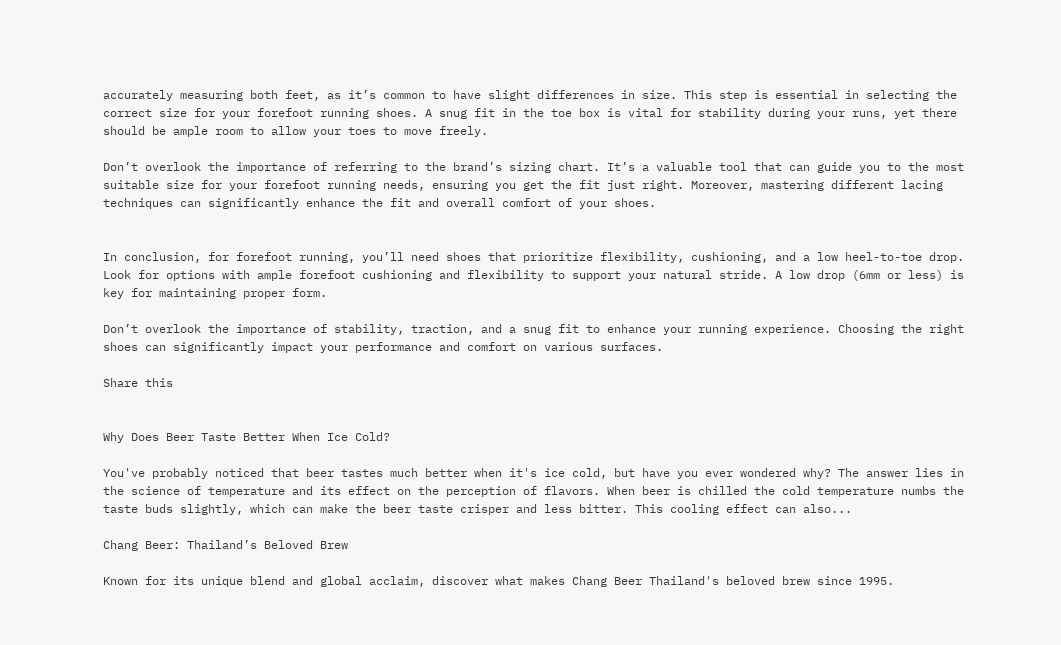accurately measuring both feet, as it’s common to have slight differences in size. This step is essential in selecting the correct size for your forefoot running shoes. A snug fit in the toe box is vital for stability during your runs, yet there should be ample room to allow your toes to move freely.

Don’t overlook the importance of referring to the brand’s sizing chart. It’s a valuable tool that can guide you to the most suitable size for your forefoot running needs, ensuring you get the fit just right. Moreover, mastering different lacing techniques can significantly enhance the fit and overall comfort of your shoes.


In conclusion, for forefoot running, you’ll need shoes that prioritize flexibility, cushioning, and a low heel-to-toe drop. Look for options with ample forefoot cushioning and flexibility to support your natural stride. A low drop (6mm or less) is key for maintaining proper form.

Don’t overlook the importance of stability, traction, and a snug fit to enhance your running experience. Choosing the right shoes can significantly impact your performance and comfort on various surfaces.

Share this


Why Does Beer Taste Better When Ice Cold?

You've probably noticed that beer tastes much better when it's ice cold, but have you ever wondered why? The answer lies in the science of temperature and its effect on the perception of flavors. When beer is chilled the cold temperature numbs the taste buds slightly, which can make the beer taste crisper and less bitter. This cooling effect can also...

Chang Beer: Thailand’s Beloved Brew

Known for its unique blend and global acclaim, discover what makes Chang Beer Thailand's beloved brew since 1995.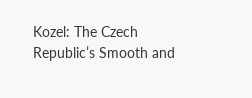Kozel: The Czech Republic’s Smooth and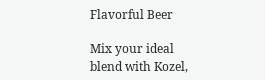Flavorful Beer

Mix your ideal blend with Kozel,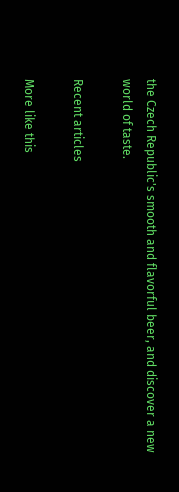the Czech Republic's smooth and flavorful beer, and discover a new world of taste.

Recent articles

More like this